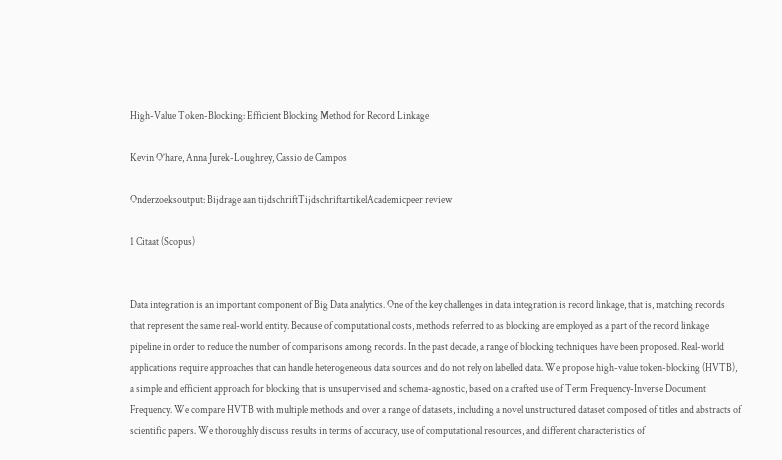High-Value Token-Blocking: Efficient Blocking Method for Record Linkage

Kevin O’hare, Anna Jurek-Loughrey, Cassio de Campos

Onderzoeksoutput: Bijdrage aan tijdschriftTijdschriftartikelAcademicpeer review

1 Citaat (Scopus)


Data integration is an important component of Big Data analytics. One of the key challenges in data integration is record linkage, that is, matching records that represent the same real-world entity. Because of computational costs, methods referred to as blocking are employed as a part of the record linkage pipeline in order to reduce the number of comparisons among records. In the past decade, a range of blocking techniques have been proposed. Real-world applications require approaches that can handle heterogeneous data sources and do not rely on labelled data. We propose high-value token-blocking (HVTB), a simple and efficient approach for blocking that is unsupervised and schema-agnostic, based on a crafted use of Term Frequency-Inverse Document Frequency. We compare HVTB with multiple methods and over a range of datasets, including a novel unstructured dataset composed of titles and abstracts of scientific papers. We thoroughly discuss results in terms of accuracy, use of computational resources, and different characteristics of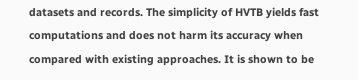datasets and records. The simplicity of HVTB yields fast computations and does not harm its accuracy when compared with existing approaches. It is shown to be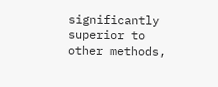significantly superior to other methods,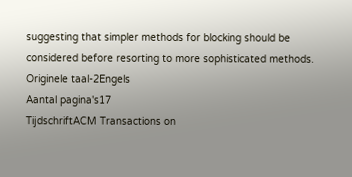suggesting that simpler methods for blocking should be considered before resorting to more sophisticated methods.
Originele taal-2Engels
Aantal pagina's17
TijdschriftACM Transactions on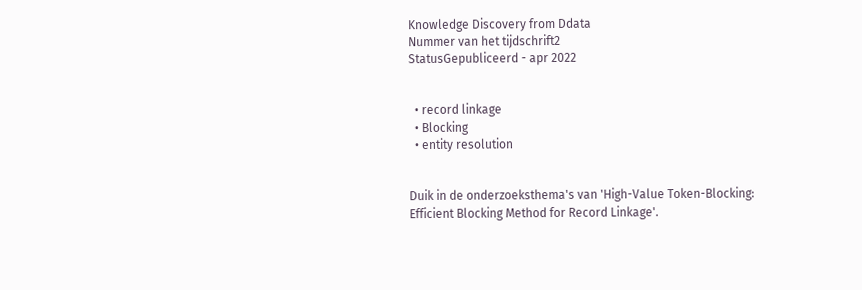Knowledge Discovery from Ddata
Nummer van het tijdschrift2
StatusGepubliceerd - apr 2022


  • record linkage
  • Blocking
  • entity resolution


Duik in de onderzoeksthema's van 'High-Value Token-Blocking: Efficient Blocking Method for Record Linkage'.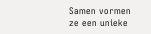Samen vormen ze een unieke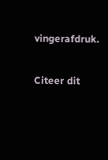vingerafdruk.

Citeer dit